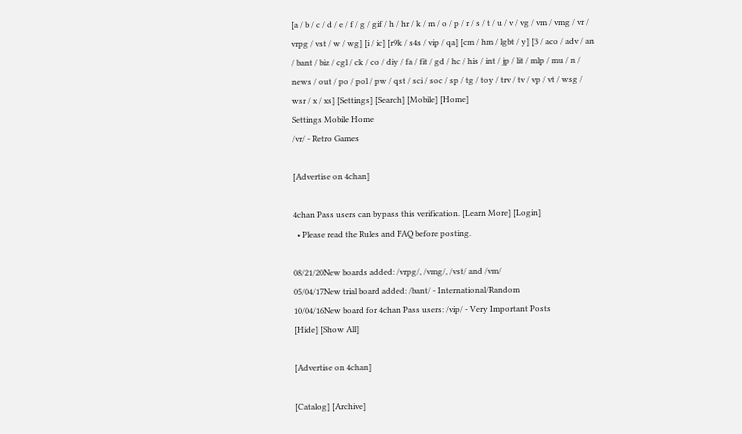[a / b / c / d / e / f / g / gif / h / hr / k / m / o / p / r / s / t / u / v / vg / vm / vmg / vr / vrpg / vst / w / wg] [i / ic] [r9k / s4s / vip / qa] [cm / hm / lgbt / y] [3 / aco / adv / an / bant / biz / cgl / ck / co / diy / fa / fit / gd / hc / his / int / jp / lit / mlp / mu / n / news / out / po / pol / pw / qst / sci / soc / sp / tg / toy / trv / tv / vp / vt / wsg / wsr / x / xs] [Settings] [Search] [Mobile] [Home]
Settings Mobile Home
/vr/ - Retro Games

[Advertise on 4chan]

4chan Pass users can bypass this verification. [Learn More] [Login]
  • Please read the Rules and FAQ before posting.

08/21/20New boards added: /vrpg/, /vmg/, /vst/ and /vm/
05/04/17New trial board added: /bant/ - International/Random
10/04/16New board for 4chan Pass users: /vip/ - Very Important Posts
[Hide] [Show All]

[Advertise on 4chan]

[Catalog] [Archive]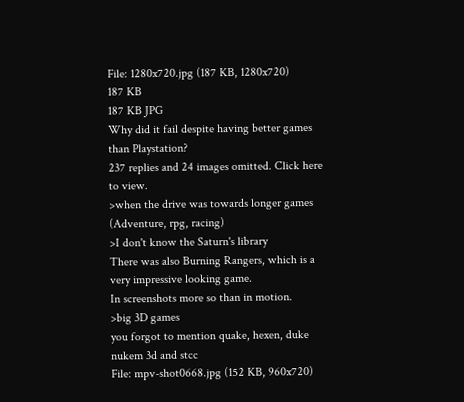File: 1280x720.jpg (187 KB, 1280x720)
187 KB
187 KB JPG
Why did it fail despite having better games than Playstation?
237 replies and 24 images omitted. Click here to view.
>when the drive was towards longer games (Adventure, rpg, racing)
>I don't know the Saturn's library
There was also Burning Rangers, which is a very impressive looking game.
In screenshots more so than in motion.
>big 3D games
you forgot to mention quake, hexen, duke nukem 3d and stcc
File: mpv-shot0668.jpg (152 KB, 960x720)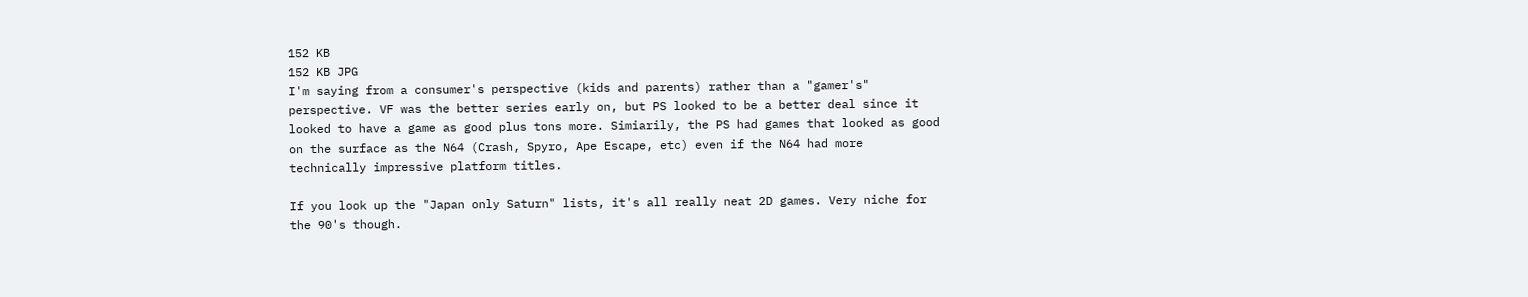152 KB
152 KB JPG
I'm saying from a consumer's perspective (kids and parents) rather than a "gamer's" perspective. VF was the better series early on, but PS looked to be a better deal since it looked to have a game as good plus tons more. Simiarily, the PS had games that looked as good on the surface as the N64 (Crash, Spyro, Ape Escape, etc) even if the N64 had more technically impressive platform titles.

If you look up the "Japan only Saturn" lists, it's all really neat 2D games. Very niche for the 90's though.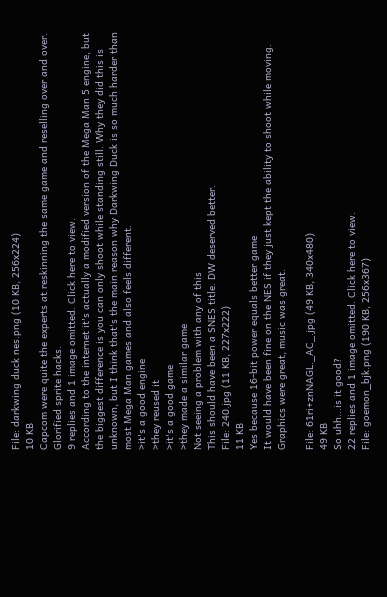File: darkwing duck nes.png (10 KB, 256x224)
10 KB
Capcom were quite the experts at reskinning the same game and reselling over and over. Glorified sprite hacks.
9 replies and 1 image omitted. Click here to view.
According to the internet it's actually a modified version of the Mega Man 5 engine, but the biggest difference is you can only shoot while standing still. Why they did this is unknown, but I think that's the main reason why Darkwing Duck is so much harder than most Mega Man games and also feels different.
>it's a good engine
>they reused it
>it's a good game
>they made a similar game
Not seeing a problem with any of this
This should have been a SNES title. DW deserved better.
File: 240.jpg (11 KB, 227x222)
11 KB
Yes because 16-bit power equals better game
It would have been fine on the NES if they just kept the ability to shoot while moving. Graphics were great, music was great.

File: 61ri+znNAGL._AC_.jpg (49 KB, 340x480)
49 KB
So uhh...is it good?
22 replies and 1 image omitted. Click here to view.
File: goemon_bjk.png (190 KB, 256x367)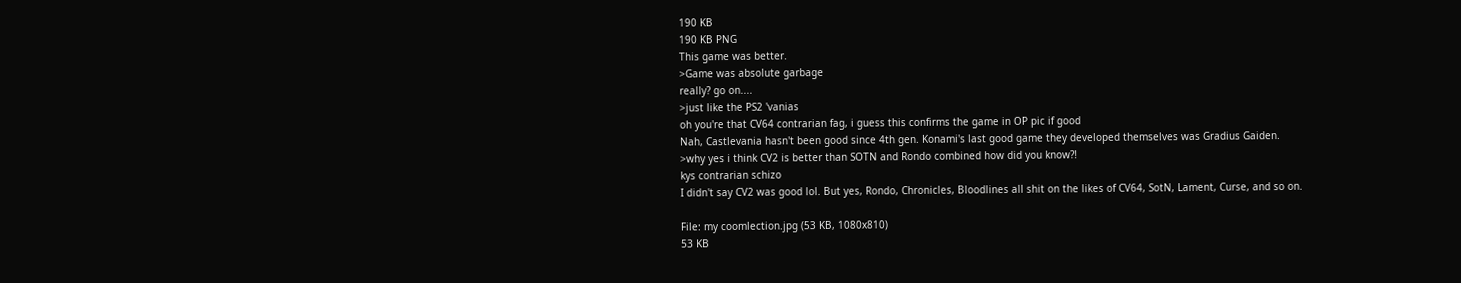190 KB
190 KB PNG
This game was better.
>Game was absolute garbage
really? go on....
>just like the PS2 'vanias
oh you're that CV64 contrarian fag, i guess this confirms the game in OP pic if good
Nah, Castlevania hasn't been good since 4th gen. Konami's last good game they developed themselves was Gradius Gaiden.
>why yes i think CV2 is better than SOTN and Rondo combined how did you know?!
kys contrarian schizo
I didn't say CV2 was good lol. But yes, Rondo, Chronicles, Bloodlines all shit on the likes of CV64, SotN, Lament, Curse, and so on.

File: my coomlection.jpg (53 KB, 1080x810)
53 KB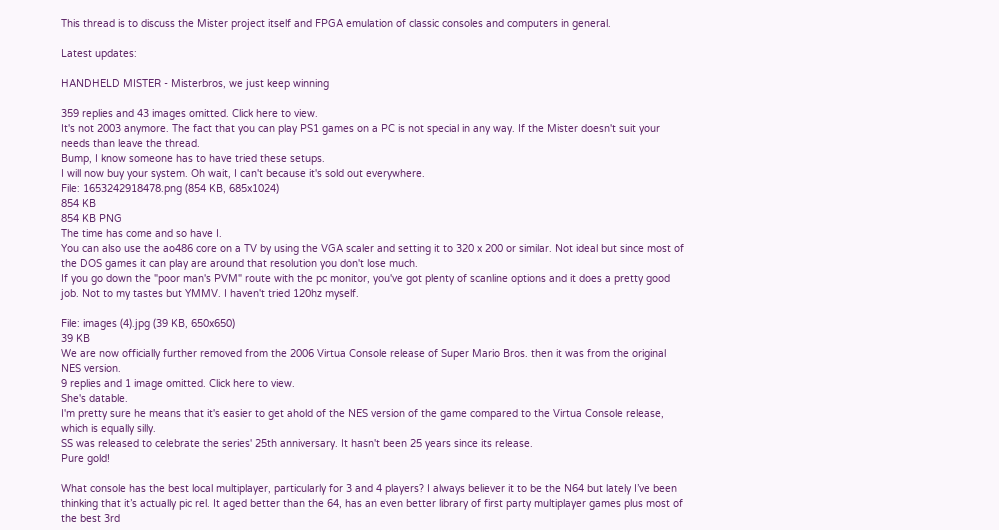This thread is to discuss the Mister project itself and FPGA emulation of classic consoles and computers in general.

Latest updates:

HANDHELD MISTER - Misterbros, we just keep winning

359 replies and 43 images omitted. Click here to view.
It's not 2003 anymore. The fact that you can play PS1 games on a PC is not special in any way. If the Mister doesn't suit your needs than leave the thread.
Bump, I know someone has to have tried these setups.
I will now buy your system. Oh wait, I can't because it's sold out everywhere.
File: 1653242918478.png (854 KB, 685x1024)
854 KB
854 KB PNG
The time has come and so have I.
You can also use the ao486 core on a TV by using the VGA scaler and setting it to 320 x 200 or similar. Not ideal but since most of the DOS games it can play are around that resolution you don't lose much.
If you go down the "poor man's PVM" route with the pc monitor, you've got plenty of scanline options and it does a pretty good job. Not to my tastes but YMMV. I haven't tried 120hz myself.

File: images (4).jpg (39 KB, 650x650)
39 KB
We are now officially further removed from the 2006 Virtua Console release of Super Mario Bros. then it was from the original NES version.
9 replies and 1 image omitted. Click here to view.
She's datable.
I'm pretty sure he means that it's easier to get ahold of the NES version of the game compared to the Virtua Console release, which is equally silly.
SS was released to celebrate the series' 25th anniversary. It hasn't been 25 years since its release.
Pure gold!

What console has the best local multiplayer, particularly for 3 and 4 players? I always believer it to be the N64 but lately I’ve been thinking that it’s actually pic rel. It aged better than the 64, has an even better library of first party multiplayer games plus most of the best 3rd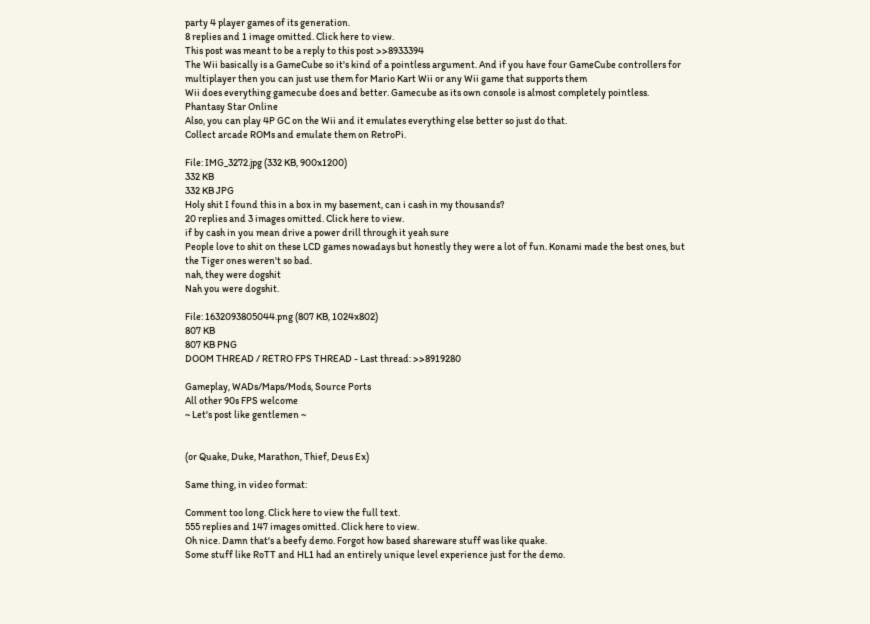party 4 player games of its generation.
8 replies and 1 image omitted. Click here to view.
This post was meant to be a reply to this post >>8933394
The Wii basically is a GameCube so it's kind of a pointless argument. And if you have four GameCube controllers for multiplayer then you can just use them for Mario Kart Wii or any Wii game that supports them
Wii does everything gamecube does and better. Gamecube as its own console is almost completely pointless.
Phantasy Star Online
Also, you can play 4P GC on the Wii and it emulates everything else better so just do that.
Collect arcade ROMs and emulate them on RetroPi.

File: IMG_3272.jpg (332 KB, 900x1200)
332 KB
332 KB JPG
Holy shit I found this in a box in my basement, can i cash in my thousands?
20 replies and 3 images omitted. Click here to view.
if by cash in you mean drive a power drill through it yeah sure
People love to shit on these LCD games nowadays but honestly they were a lot of fun. Konami made the best ones, but the Tiger ones weren't so bad.
nah, they were dogshit
Nah you were dogshit.

File: 1632093805044.png (807 KB, 1024x802)
807 KB
807 KB PNG
DOOM THREAD / RETRO FPS THREAD - Last thread: >>8919280

Gameplay, WADs/Maps/Mods, Source Ports
All other 90s FPS welcome
~ Let's post like gentlemen ~


(or Quake, Duke, Marathon, Thief, Deus Ex)

Same thing, in video format:

Comment too long. Click here to view the full text.
555 replies and 147 images omitted. Click here to view.
Oh nice. Damn that's a beefy demo. Forgot how based shareware stuff was like quake.
Some stuff like RoTT and HL1 had an entirely unique level experience just for the demo.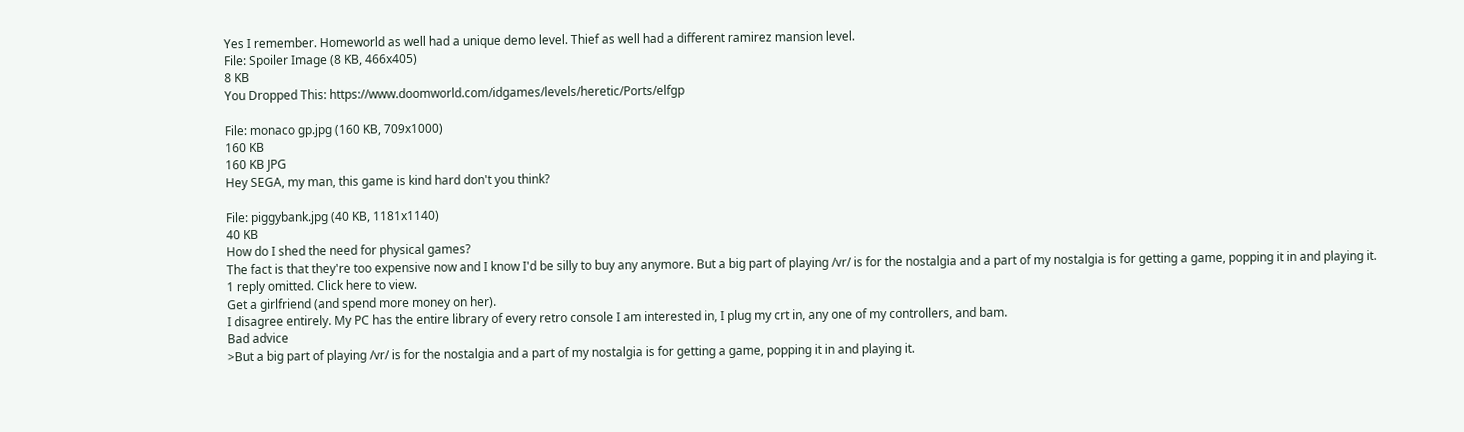Yes I remember. Homeworld as well had a unique demo level. Thief as well had a different ramirez mansion level.
File: Spoiler Image (8 KB, 466x405)
8 KB
You Dropped This: https://www.doomworld.com/idgames/levels/heretic/Ports/elfgp

File: monaco gp.jpg (160 KB, 709x1000)
160 KB
160 KB JPG
Hey SEGA, my man, this game is kind hard don't you think?

File: piggybank.jpg (40 KB, 1181x1140)
40 KB
How do I shed the need for physical games?
The fact is that they're too expensive now and I know I'd be silly to buy any anymore. But a big part of playing /vr/ is for the nostalgia and a part of my nostalgia is for getting a game, popping it in and playing it.
1 reply omitted. Click here to view.
Get a girlfriend (and spend more money on her).
I disagree entirely. My PC has the entire library of every retro console I am interested in, I plug my crt in, any one of my controllers, and bam.
Bad advice
>But a big part of playing /vr/ is for the nostalgia and a part of my nostalgia is for getting a game, popping it in and playing it.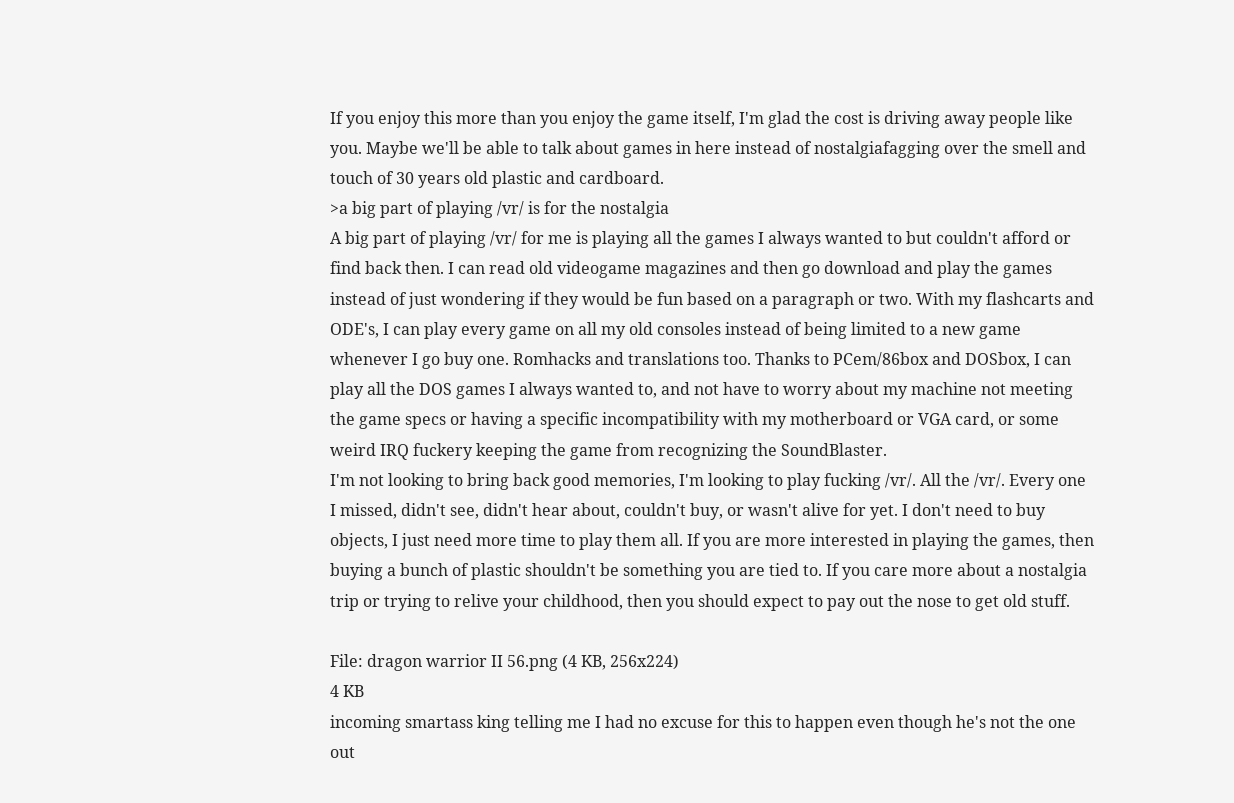If you enjoy this more than you enjoy the game itself, I'm glad the cost is driving away people like you. Maybe we'll be able to talk about games in here instead of nostalgiafagging over the smell and touch of 30 years old plastic and cardboard.
>a big part of playing /vr/ is for the nostalgia
A big part of playing /vr/ for me is playing all the games I always wanted to but couldn't afford or find back then. I can read old videogame magazines and then go download and play the games instead of just wondering if they would be fun based on a paragraph or two. With my flashcarts and ODE's, I can play every game on all my old consoles instead of being limited to a new game whenever I go buy one. Romhacks and translations too. Thanks to PCem/86box and DOSbox, I can play all the DOS games I always wanted to, and not have to worry about my machine not meeting the game specs or having a specific incompatibility with my motherboard or VGA card, or some weird IRQ fuckery keeping the game from recognizing the SoundBlaster.
I'm not looking to bring back good memories, I'm looking to play fucking /vr/. All the /vr/. Every one I missed, didn't see, didn't hear about, couldn't buy, or wasn't alive for yet. I don't need to buy objects, I just need more time to play them all. If you are more interested in playing the games, then buying a bunch of plastic shouldn't be something you are tied to. If you care more about a nostalgia trip or trying to relive your childhood, then you should expect to pay out the nose to get old stuff.

File: dragon warrior II 56.png (4 KB, 256x224)
4 KB
incoming smartass king telling me I had no excuse for this to happen even though he's not the one out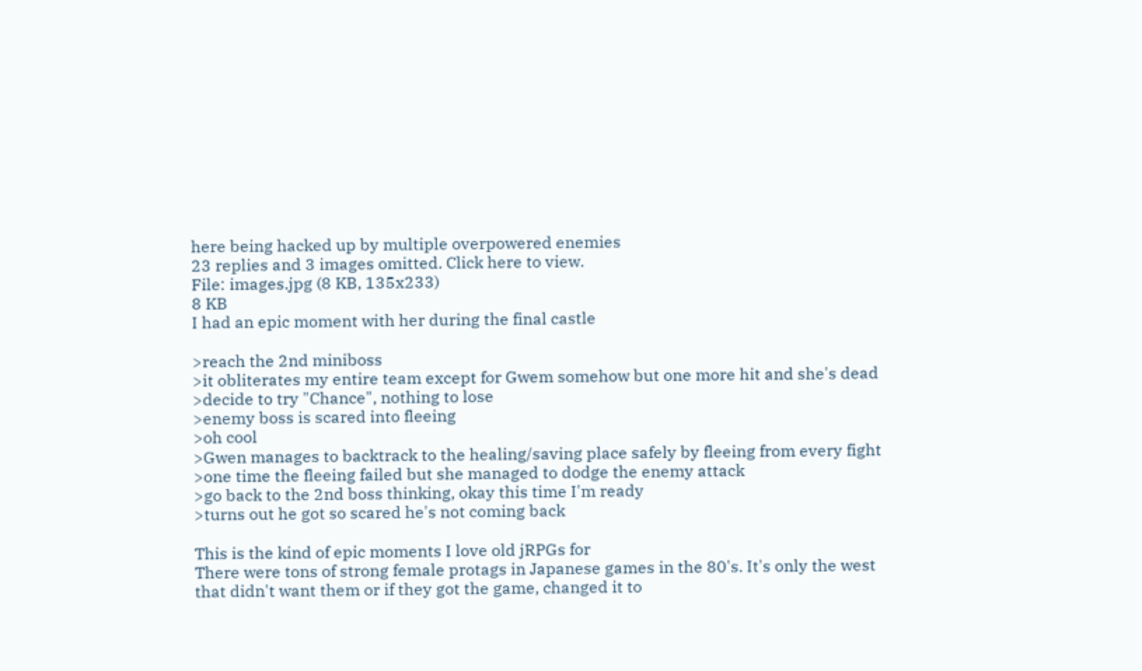here being hacked up by multiple overpowered enemies
23 replies and 3 images omitted. Click here to view.
File: images.jpg (8 KB, 135x233)
8 KB
I had an epic moment with her during the final castle

>reach the 2nd miniboss
>it obliterates my entire team except for Gwem somehow but one more hit and she's dead
>decide to try "Chance", nothing to lose
>enemy boss is scared into fleeing
>oh cool
>Gwen manages to backtrack to the healing/saving place safely by fleeing from every fight
>one time the fleeing failed but she managed to dodge the enemy attack
>go back to the 2nd boss thinking, okay this time I'm ready
>turns out he got so scared he's not coming back

This is the kind of epic moments I love old jRPGs for
There were tons of strong female protags in Japanese games in the 80's. It's only the west that didn't want them or if they got the game, changed it to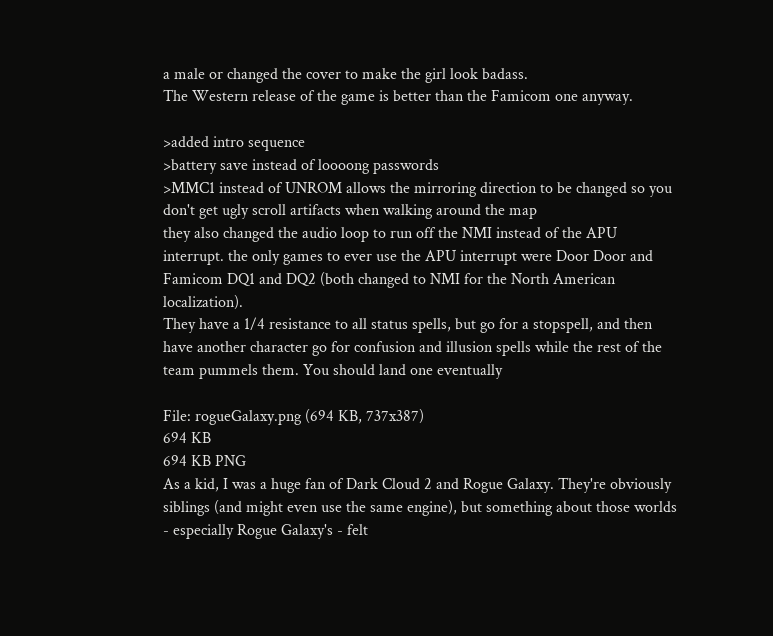a male or changed the cover to make the girl look badass.
The Western release of the game is better than the Famicom one anyway.

>added intro sequence
>battery save instead of loooong passwords
>MMC1 instead of UNROM allows the mirroring direction to be changed so you don't get ugly scroll artifacts when walking around the map
they also changed the audio loop to run off the NMI instead of the APU interrupt. the only games to ever use the APU interrupt were Door Door and Famicom DQ1 and DQ2 (both changed to NMI for the North American localization).
They have a 1/4 resistance to all status spells, but go for a stopspell, and then have another character go for confusion and illusion spells while the rest of the team pummels them. You should land one eventually

File: rogueGalaxy.png (694 KB, 737x387)
694 KB
694 KB PNG
As a kid, I was a huge fan of Dark Cloud 2 and Rogue Galaxy. They're obviously siblings (and might even use the same engine), but something about those worlds - especially Rogue Galaxy's - felt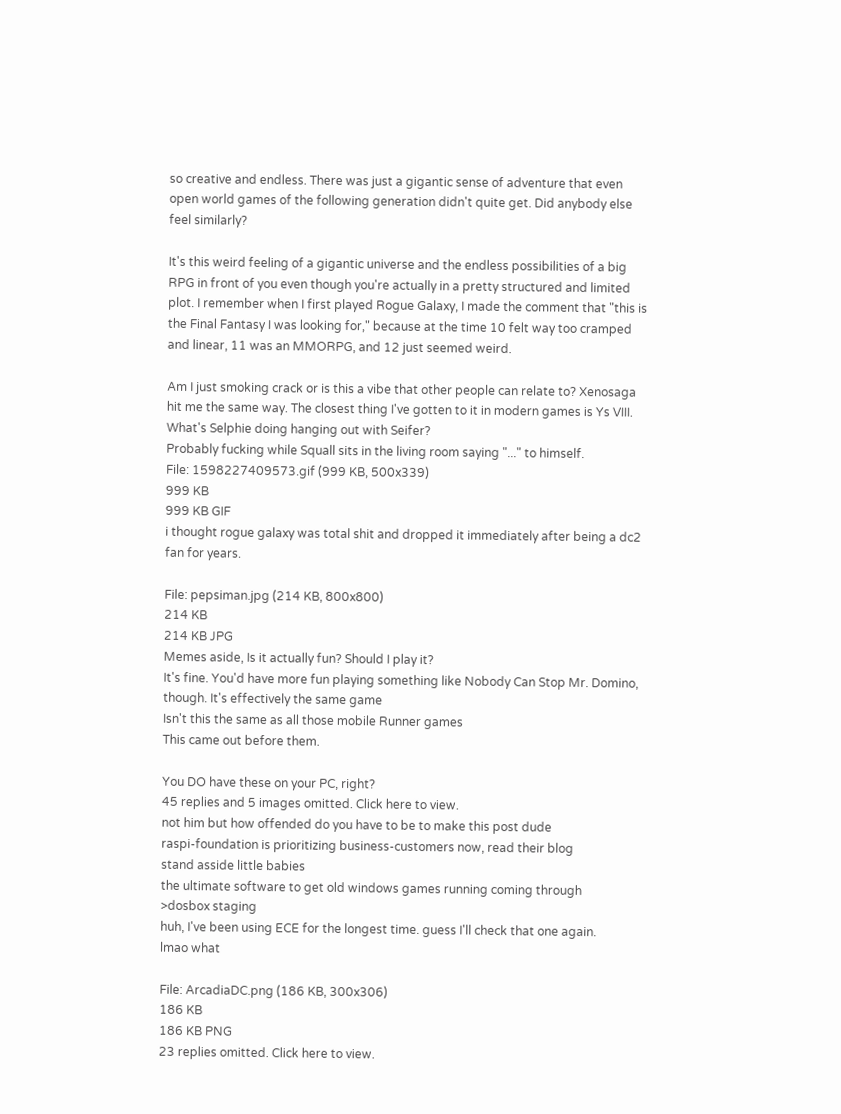so creative and endless. There was just a gigantic sense of adventure that even open world games of the following generation didn't quite get. Did anybody else feel similarly?

It's this weird feeling of a gigantic universe and the endless possibilities of a big RPG in front of you even though you're actually in a pretty structured and limited plot. I remember when I first played Rogue Galaxy, I made the comment that "this is the Final Fantasy I was looking for," because at the time 10 felt way too cramped and linear, 11 was an MMORPG, and 12 just seemed weird.

Am I just smoking crack or is this a vibe that other people can relate to? Xenosaga hit me the same way. The closest thing I've gotten to it in modern games is Ys VIII.
What's Selphie doing hanging out with Seifer?
Probably fucking while Squall sits in the living room saying "..." to himself.
File: 1598227409573.gif (999 KB, 500x339)
999 KB
999 KB GIF
i thought rogue galaxy was total shit and dropped it immediately after being a dc2 fan for years.

File: pepsiman.jpg (214 KB, 800x800)
214 KB
214 KB JPG
Memes aside, Is it actually fun? Should I play it?
It's fine. You'd have more fun playing something like Nobody Can Stop Mr. Domino, though. It's effectively the same game
Isn't this the same as all those mobile Runner games
This came out before them.

You DO have these on your PC, right?
45 replies and 5 images omitted. Click here to view.
not him but how offended do you have to be to make this post dude
raspi-foundation is prioritizing business-customers now, read their blog
stand asside little babies
the ultimate software to get old windows games running coming through
>dosbox staging
huh, I've been using ECE for the longest time. guess I'll check that one again.
lmao what

File: ArcadiaDC.png (186 KB, 300x306)
186 KB
186 KB PNG
23 replies omitted. Click here to view.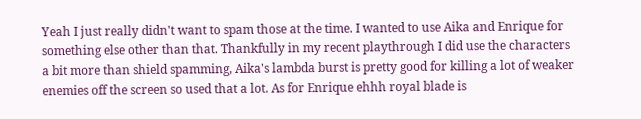Yeah I just really didn't want to spam those at the time. I wanted to use Aika and Enrique for something else other than that. Thankfully in my recent playthrough I did use the characters a bit more than shield spamming, Aika's lambda burst is pretty good for killing a lot of weaker enemies off the screen so used that a lot. As for Enrique ehhh royal blade is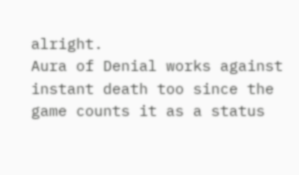alright.
Aura of Denial works against instant death too since the game counts it as a status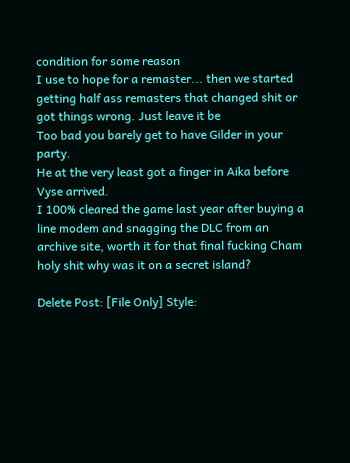condition for some reason
I use to hope for a remaster... then we started getting half ass remasters that changed shit or got things wrong. Just leave it be
Too bad you barely get to have Gilder in your party.
He at the very least got a finger in Aika before Vyse arrived.
I 100% cleared the game last year after buying a line modem and snagging the DLC from an archive site, worth it for that final fucking Cham holy shit why was it on a secret island?

Delete Post: [File Only] Style: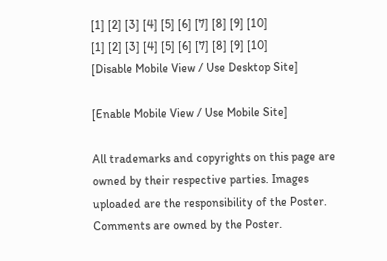[1] [2] [3] [4] [5] [6] [7] [8] [9] [10]
[1] [2] [3] [4] [5] [6] [7] [8] [9] [10]
[Disable Mobile View / Use Desktop Site]

[Enable Mobile View / Use Mobile Site]

All trademarks and copyrights on this page are owned by their respective parties. Images uploaded are the responsibility of the Poster. Comments are owned by the Poster.